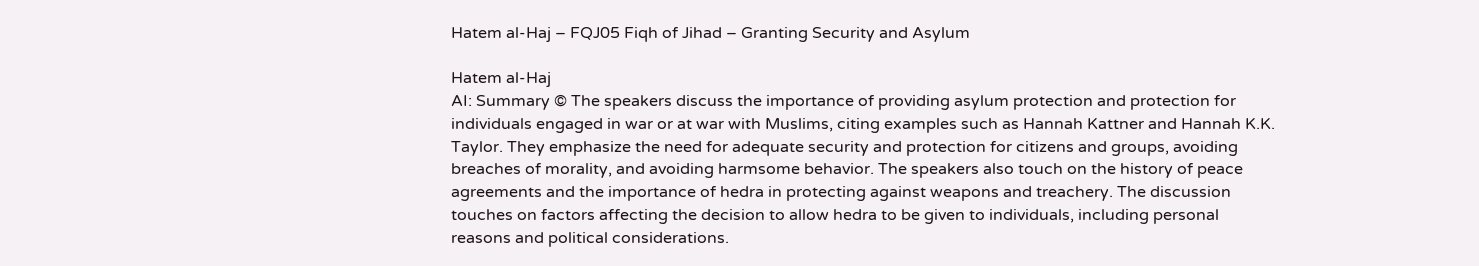Hatem al-Haj – FQJ05 Fiqh of Jihad – Granting Security and Asylum

Hatem al-Haj
AI: Summary © The speakers discuss the importance of providing asylum protection and protection for individuals engaged in war or at war with Muslims, citing examples such as Hannah Kattner and Hannah K.K. Taylor. They emphasize the need for adequate security and protection for citizens and groups, avoiding breaches of morality, and avoiding harmsome behavior. The speakers also touch on the history of peace agreements and the importance of hedra in protecting against weapons and treachery. The discussion touches on factors affecting the decision to allow hedra to be given to individuals, including personal reasons and political considerations.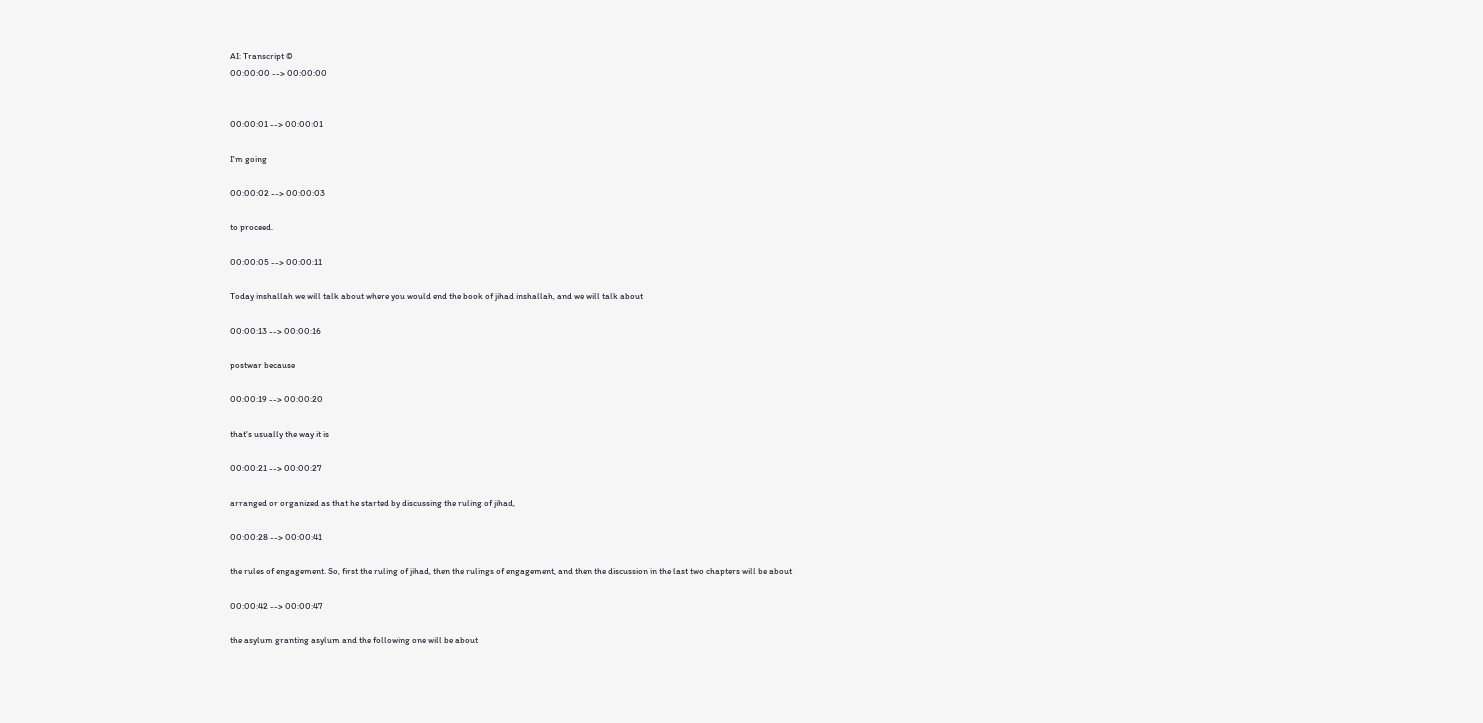AI: Transcript ©
00:00:00 --> 00:00:00


00:00:01 --> 00:00:01

I'm going

00:00:02 --> 00:00:03

to proceed.

00:00:05 --> 00:00:11

Today inshallah we will talk about where you would end the book of jihad inshallah, and we will talk about

00:00:13 --> 00:00:16

postwar because

00:00:19 --> 00:00:20

that's usually the way it is

00:00:21 --> 00:00:27

arranged or organized as that he started by discussing the ruling of jihad,

00:00:28 --> 00:00:41

the rules of engagement. So, first the ruling of jihad, then the rulings of engagement, and then the discussion in the last two chapters will be about

00:00:42 --> 00:00:47

the asylum granting asylum and the following one will be about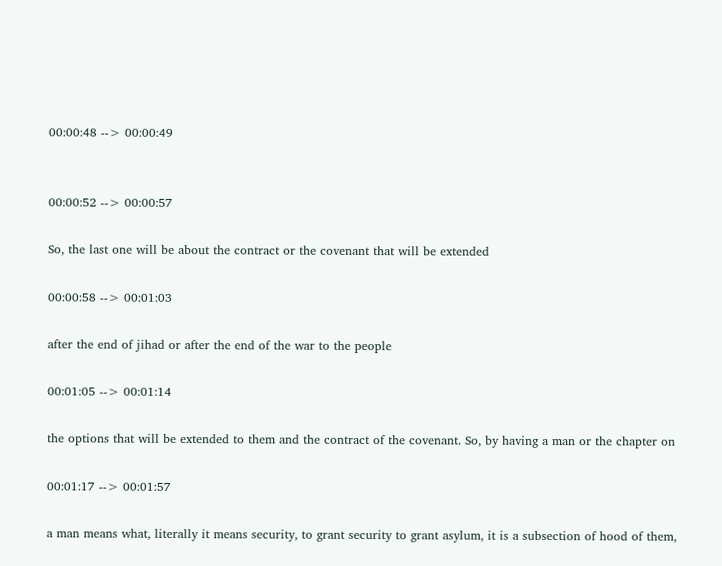00:00:48 --> 00:00:49


00:00:52 --> 00:00:57

So, the last one will be about the contract or the covenant that will be extended

00:00:58 --> 00:01:03

after the end of jihad or after the end of the war to the people

00:01:05 --> 00:01:14

the options that will be extended to them and the contract of the covenant. So, by having a man or the chapter on

00:01:17 --> 00:01:57

a man means what, literally it means security, to grant security to grant asylum, it is a subsection of hood of them,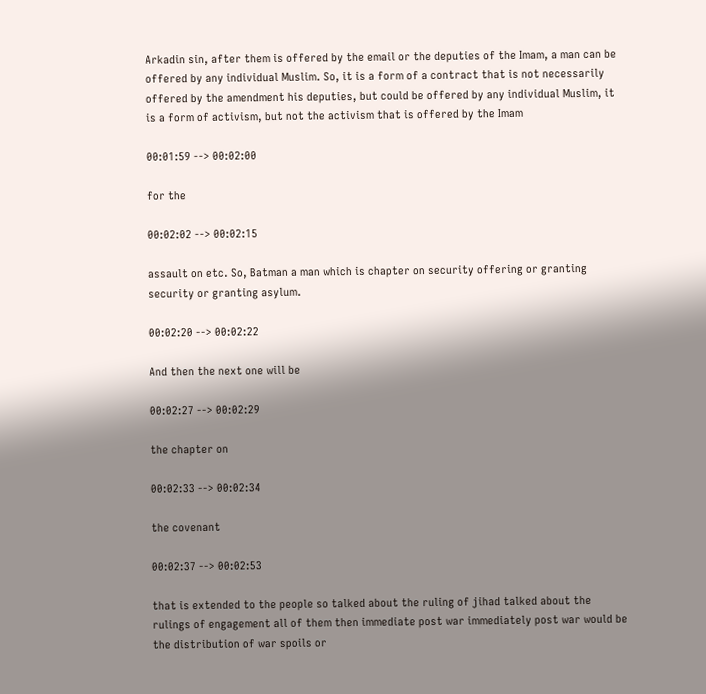Arkadin sin, after them is offered by the email or the deputies of the Imam, a man can be offered by any individual Muslim. So, it is a form of a contract that is not necessarily offered by the amendment his deputies, but could be offered by any individual Muslim, it is a form of activism, but not the activism that is offered by the Imam

00:01:59 --> 00:02:00

for the

00:02:02 --> 00:02:15

assault on etc. So, Batman a man which is chapter on security offering or granting security or granting asylum.

00:02:20 --> 00:02:22

And then the next one will be

00:02:27 --> 00:02:29

the chapter on

00:02:33 --> 00:02:34

the covenant

00:02:37 --> 00:02:53

that is extended to the people so talked about the ruling of jihad talked about the rulings of engagement all of them then immediate post war immediately post war would be the distribution of war spoils or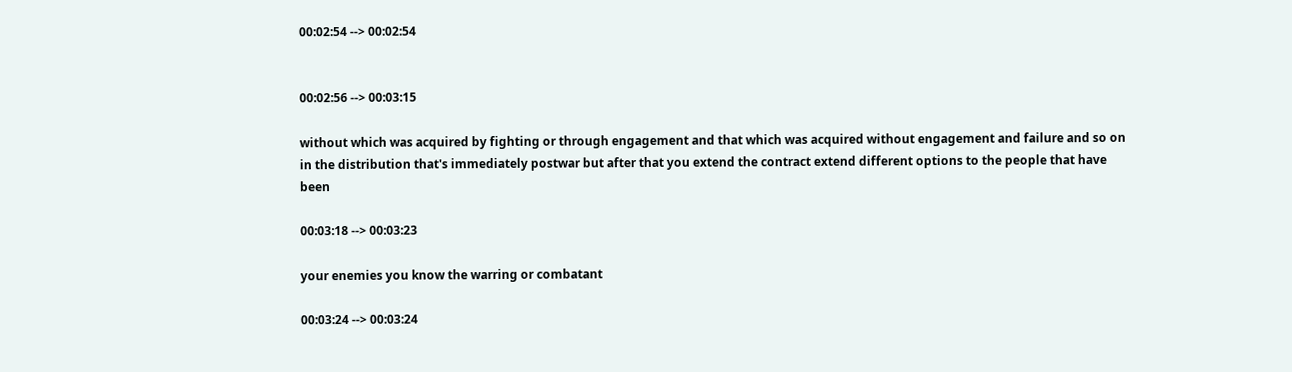00:02:54 --> 00:02:54


00:02:56 --> 00:03:15

without which was acquired by fighting or through engagement and that which was acquired without engagement and failure and so on in the distribution that's immediately postwar but after that you extend the contract extend different options to the people that have been

00:03:18 --> 00:03:23

your enemies you know the warring or combatant

00:03:24 --> 00:03:24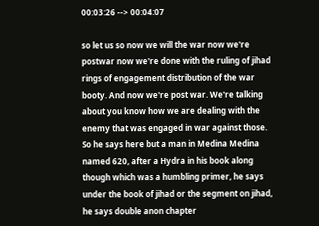00:03:26 --> 00:04:07

so let us so now we will the war now we're postwar now we're done with the ruling of jihad rings of engagement distribution of the war booty. And now we're post war. We're talking about you know how we are dealing with the enemy that was engaged in war against those. So he says here but a man in Medina Medina named 620, after a Hydra in his book along though which was a humbling primer, he says under the book of jihad or the segment on jihad, he says double anon chapter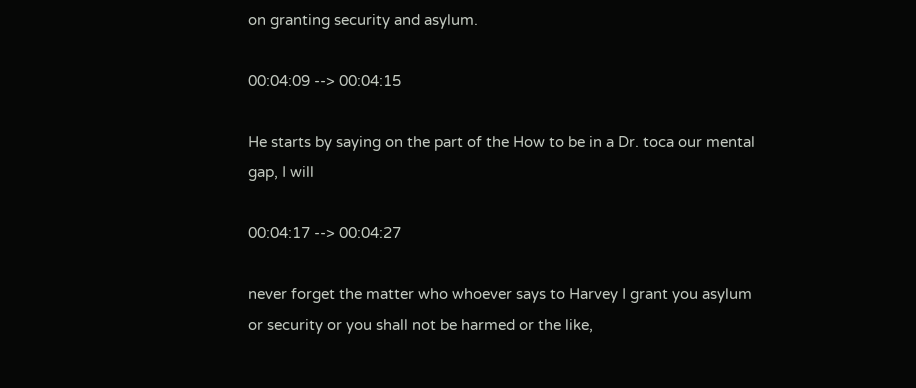on granting security and asylum.

00:04:09 --> 00:04:15

He starts by saying on the part of the How to be in a Dr. toca our mental gap, I will

00:04:17 --> 00:04:27

never forget the matter who whoever says to Harvey I grant you asylum or security or you shall not be harmed or the like,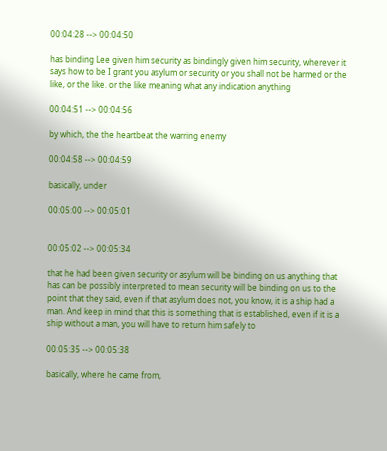00:04:28 --> 00:04:50

has binding Lee given him security as bindingly given him security, wherever it says how to be I grant you asylum or security or you shall not be harmed or the like, or the like. or the like meaning what any indication anything

00:04:51 --> 00:04:56

by which, the the heartbeat the warring enemy

00:04:58 --> 00:04:59

basically, under

00:05:00 --> 00:05:01


00:05:02 --> 00:05:34

that he had been given security or asylum will be binding on us anything that has can be possibly interpreted to mean security will be binding on us to the point that they said, even if that asylum does not, you know, it is a ship had a man. And keep in mind that this is something that is established, even if it is a ship without a man, you will have to return him safely to

00:05:35 --> 00:05:38

basically, where he came from,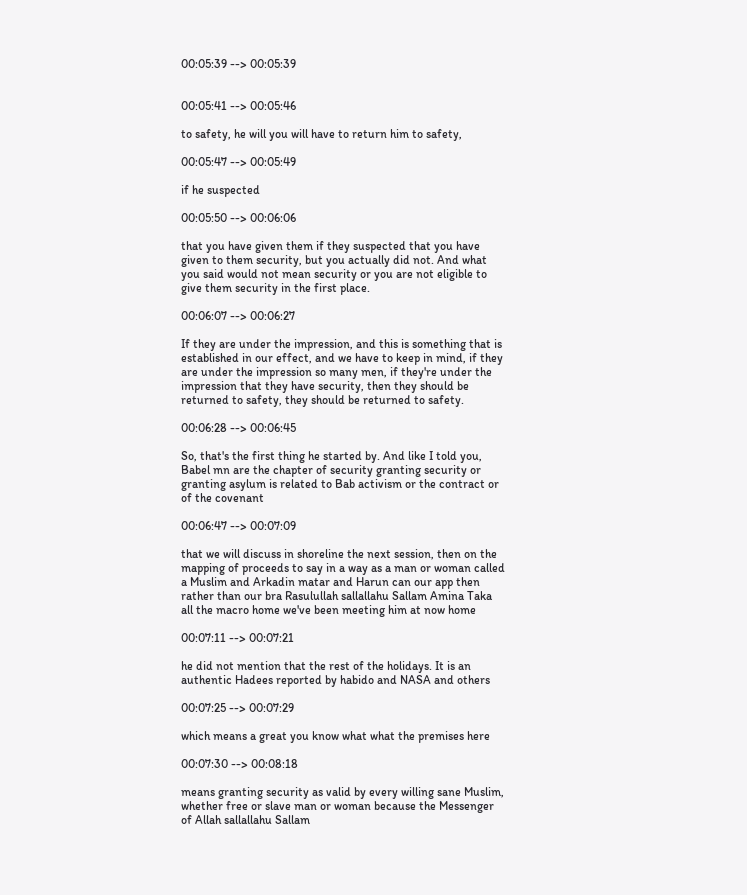00:05:39 --> 00:05:39


00:05:41 --> 00:05:46

to safety, he will you will have to return him to safety,

00:05:47 --> 00:05:49

if he suspected

00:05:50 --> 00:06:06

that you have given them if they suspected that you have given to them security, but you actually did not. And what you said would not mean security or you are not eligible to give them security in the first place.

00:06:07 --> 00:06:27

If they are under the impression, and this is something that is established in our effect, and we have to keep in mind, if they are under the impression so many men, if they're under the impression that they have security, then they should be returned to safety, they should be returned to safety.

00:06:28 --> 00:06:45

So, that's the first thing he started by. And like I told you, Babel mn are the chapter of security granting security or granting asylum is related to Bab activism or the contract or of the covenant

00:06:47 --> 00:07:09

that we will discuss in shoreline the next session, then on the mapping of proceeds to say in a way as a man or woman called a Muslim and Arkadin matar and Harun can our app then rather than our bra Rasulullah sallallahu Sallam Amina Taka all the macro home we've been meeting him at now home

00:07:11 --> 00:07:21

he did not mention that the rest of the holidays. It is an authentic Hadees reported by habido and NASA and others

00:07:25 --> 00:07:29

which means a great you know what what the premises here

00:07:30 --> 00:08:18

means granting security as valid by every willing sane Muslim, whether free or slave man or woman because the Messenger of Allah sallallahu Sallam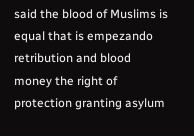said the blood of Muslims is equal that is empezando retribution and blood money the right of protection granting asylum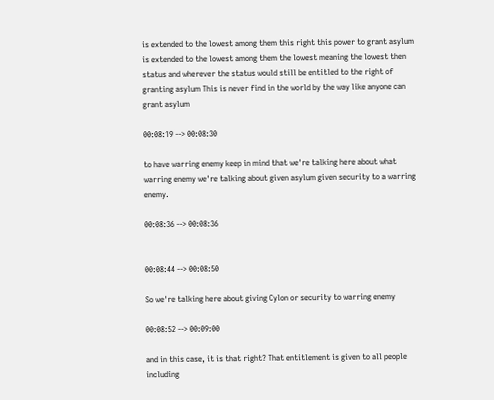is extended to the lowest among them this right this power to grant asylum is extended to the lowest among them the lowest meaning the lowest then status and wherever the status would still be entitled to the right of granting asylum This is never find in the world by the way like anyone can grant asylum

00:08:19 --> 00:08:30

to have warring enemy keep in mind that we're talking here about what warring enemy we're talking about given asylum given security to a warring enemy.

00:08:36 --> 00:08:36


00:08:44 --> 00:08:50

So we're talking here about giving Cylon or security to warring enemy

00:08:52 --> 00:09:00

and in this case, it is that right? That entitlement is given to all people including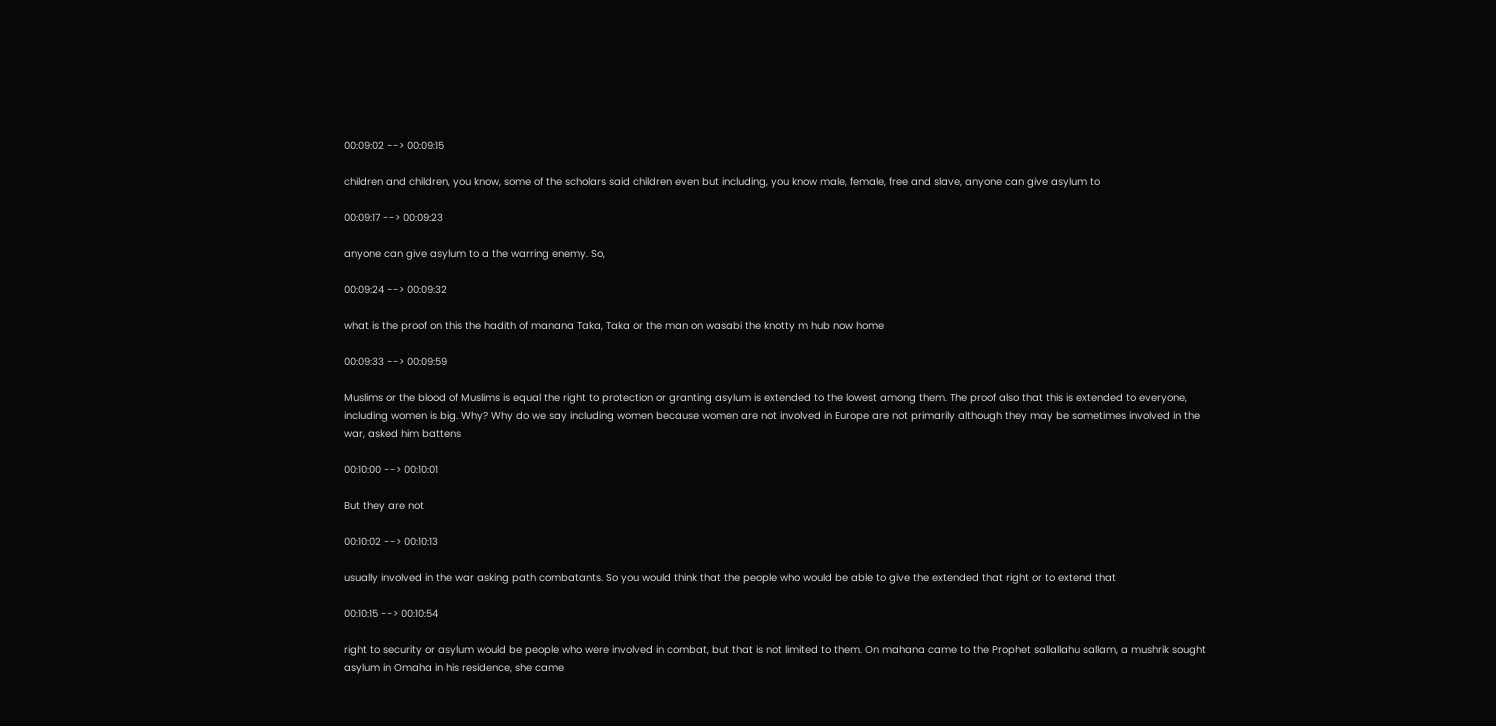00:09:02 --> 00:09:15

children and children, you know, some of the scholars said children even but including, you know male, female, free and slave, anyone can give asylum to

00:09:17 --> 00:09:23

anyone can give asylum to a the warring enemy. So,

00:09:24 --> 00:09:32

what is the proof on this the hadith of manana Taka, Taka or the man on wasabi the knotty m hub now home

00:09:33 --> 00:09:59

Muslims or the blood of Muslims is equal the right to protection or granting asylum is extended to the lowest among them. The proof also that this is extended to everyone, including women is big. Why? Why do we say including women because women are not involved in Europe are not primarily although they may be sometimes involved in the war, asked him battens

00:10:00 --> 00:10:01

But they are not

00:10:02 --> 00:10:13

usually involved in the war asking path combatants. So you would think that the people who would be able to give the extended that right or to extend that

00:10:15 --> 00:10:54

right to security or asylum would be people who were involved in combat, but that is not limited to them. On mahana came to the Prophet sallallahu sallam, a mushrik sought asylum in Omaha in his residence, she came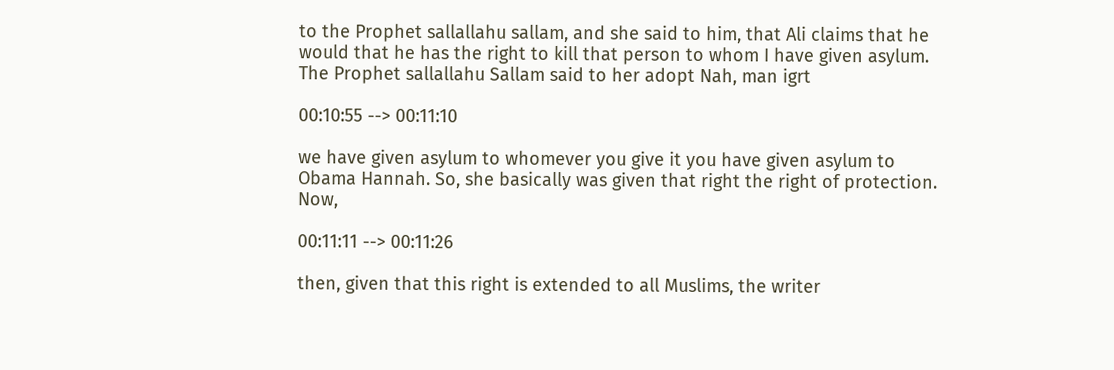to the Prophet sallallahu sallam, and she said to him, that Ali claims that he would that he has the right to kill that person to whom I have given asylum. The Prophet sallallahu Sallam said to her adopt Nah, man igrt

00:10:55 --> 00:11:10

we have given asylum to whomever you give it you have given asylum to Obama Hannah. So, she basically was given that right the right of protection. Now,

00:11:11 --> 00:11:26

then, given that this right is extended to all Muslims, the writer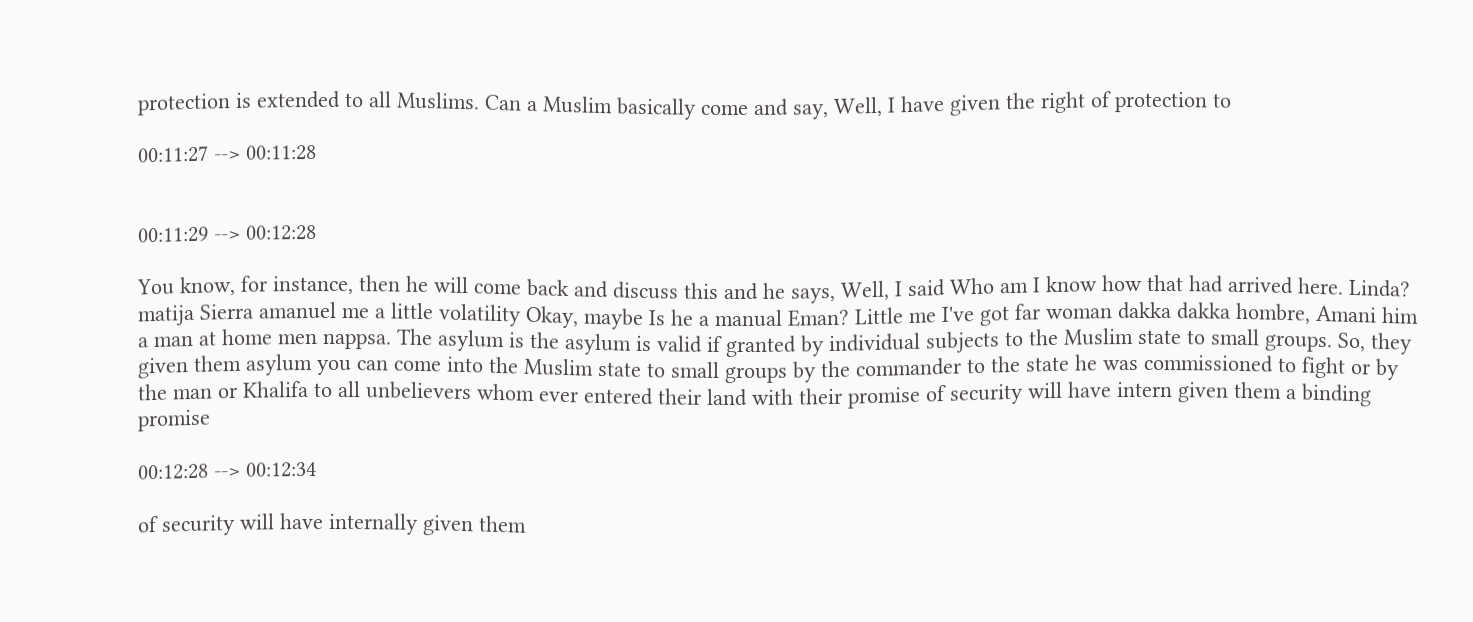protection is extended to all Muslims. Can a Muslim basically come and say, Well, I have given the right of protection to

00:11:27 --> 00:11:28


00:11:29 --> 00:12:28

You know, for instance, then he will come back and discuss this and he says, Well, I said Who am I know how that had arrived here. Linda? matija Sierra amanuel me a little volatility Okay, maybe Is he a manual Eman? Little me I've got far woman dakka dakka hombre, Amani him a man at home men nappsa. The asylum is the asylum is valid if granted by individual subjects to the Muslim state to small groups. So, they given them asylum you can come into the Muslim state to small groups by the commander to the state he was commissioned to fight or by the man or Khalifa to all unbelievers whom ever entered their land with their promise of security will have intern given them a binding promise

00:12:28 --> 00:12:34

of security will have internally given them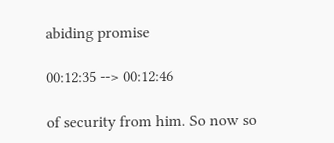abiding promise

00:12:35 --> 00:12:46

of security from him. So now so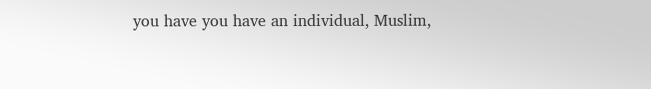you have you have an individual, Muslim,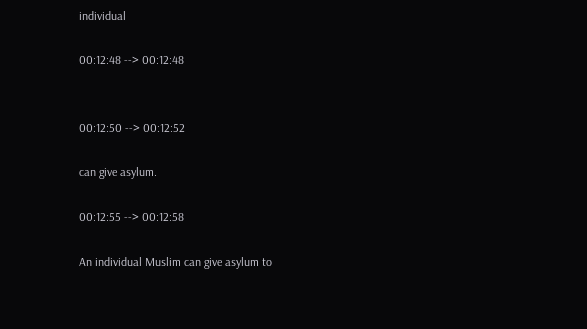individual

00:12:48 --> 00:12:48


00:12:50 --> 00:12:52

can give asylum.

00:12:55 --> 00:12:58

An individual Muslim can give asylum to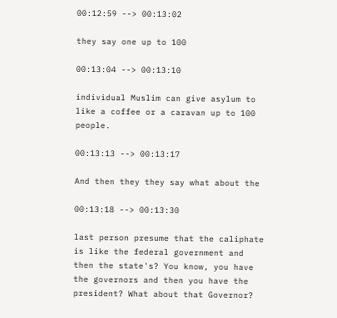00:12:59 --> 00:13:02

they say one up to 100

00:13:04 --> 00:13:10

individual Muslim can give asylum to like a coffee or a caravan up to 100 people.

00:13:13 --> 00:13:17

And then they they say what about the

00:13:18 --> 00:13:30

last person presume that the caliphate is like the federal government and then the state's? You know, you have the governors and then you have the president? What about that Governor?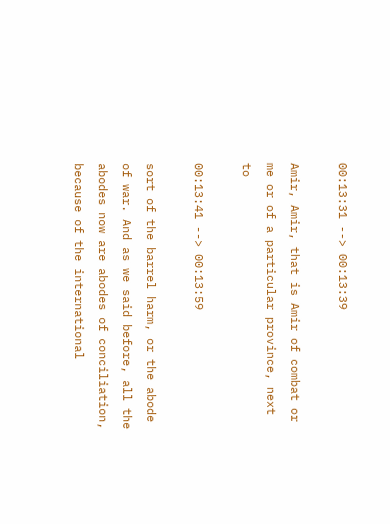00:13:31 --> 00:13:39

Amir, Amir, that is Amir of combat or me or of a particular province, next to

00:13:41 --> 00:13:59

sort of the barrel harm, or the abode of war. And as we said before, all the abodes now are abodes of conciliation, because of the international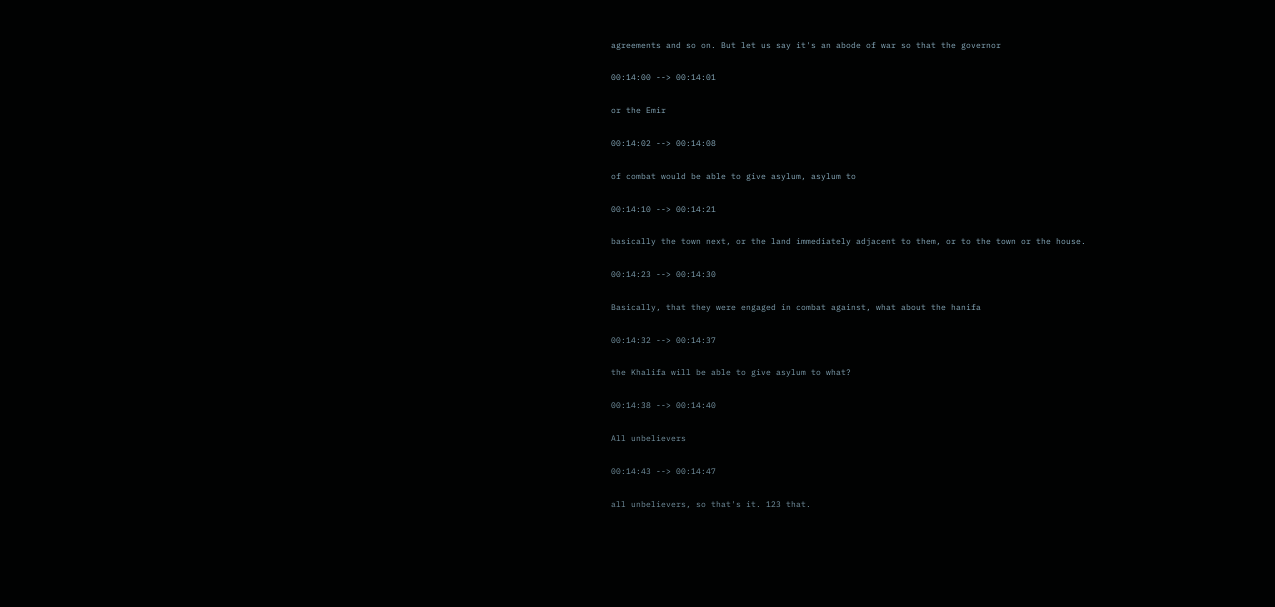agreements and so on. But let us say it's an abode of war so that the governor

00:14:00 --> 00:14:01

or the Emir

00:14:02 --> 00:14:08

of combat would be able to give asylum, asylum to

00:14:10 --> 00:14:21

basically the town next, or the land immediately adjacent to them, or to the town or the house.

00:14:23 --> 00:14:30

Basically, that they were engaged in combat against, what about the hanifa

00:14:32 --> 00:14:37

the Khalifa will be able to give asylum to what?

00:14:38 --> 00:14:40

All unbelievers

00:14:43 --> 00:14:47

all unbelievers, so that's it. 123 that.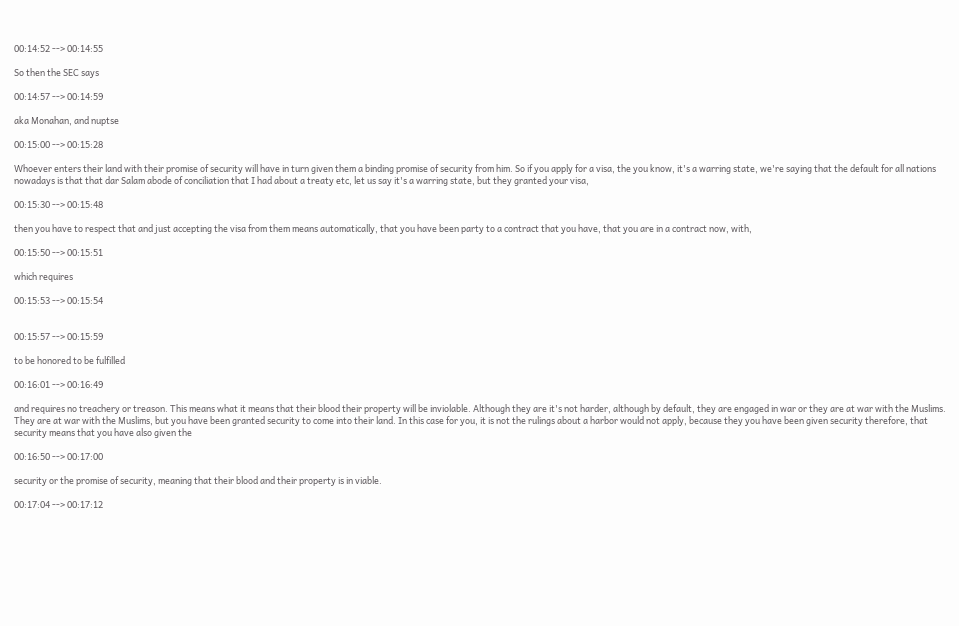00:14:52 --> 00:14:55

So then the SEC says

00:14:57 --> 00:14:59

aka Monahan, and nuptse

00:15:00 --> 00:15:28

Whoever enters their land with their promise of security will have in turn given them a binding promise of security from him. So if you apply for a visa, the you know, it's a warring state, we're saying that the default for all nations nowadays is that that dar Salam abode of conciliation that I had about a treaty etc, let us say it's a warring state, but they granted your visa,

00:15:30 --> 00:15:48

then you have to respect that and just accepting the visa from them means automatically, that you have been party to a contract that you have, that you are in a contract now, with,

00:15:50 --> 00:15:51

which requires

00:15:53 --> 00:15:54


00:15:57 --> 00:15:59

to be honored to be fulfilled

00:16:01 --> 00:16:49

and requires no treachery or treason. This means what it means that their blood their property will be inviolable. Although they are it's not harder, although by default, they are engaged in war or they are at war with the Muslims. They are at war with the Muslims, but you have been granted security to come into their land. In this case for you, it is not the rulings about a harbor would not apply, because they you have been given security therefore, that security means that you have also given the

00:16:50 --> 00:17:00

security or the promise of security, meaning that their blood and their property is in viable.

00:17:04 --> 00:17:12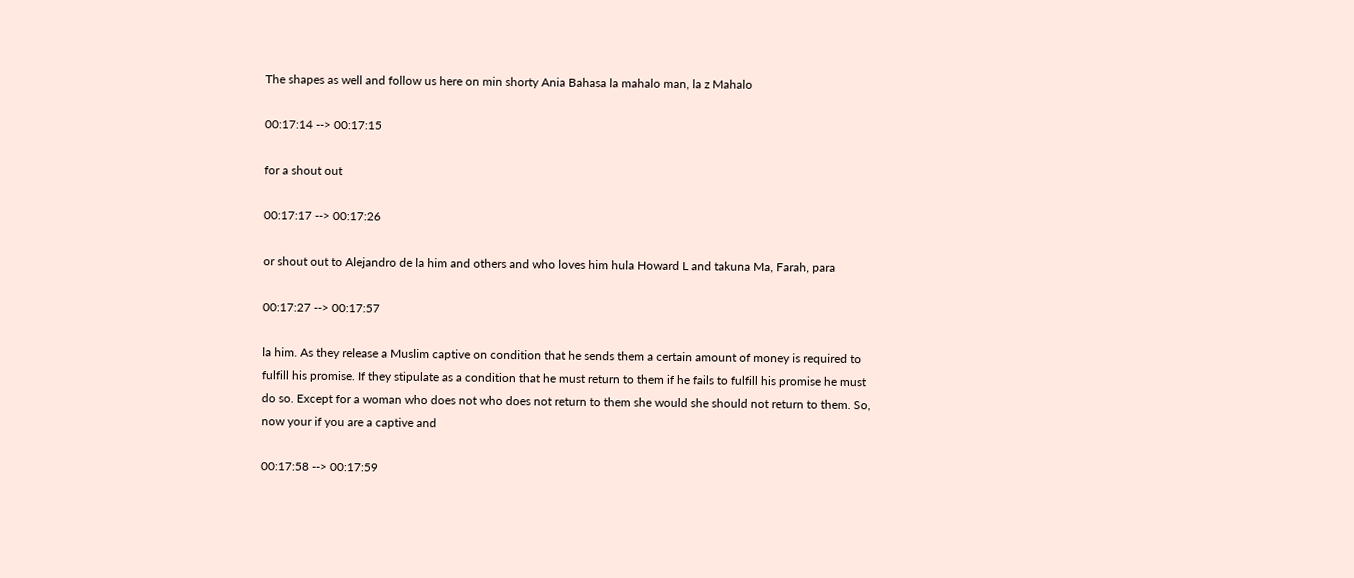The shapes as well and follow us here on min shorty Ania Bahasa la mahalo man, la z Mahalo

00:17:14 --> 00:17:15

for a shout out

00:17:17 --> 00:17:26

or shout out to Alejandro de la him and others and who loves him hula Howard L and takuna Ma, Farah, para

00:17:27 --> 00:17:57

la him. As they release a Muslim captive on condition that he sends them a certain amount of money is required to fulfill his promise. If they stipulate as a condition that he must return to them if he fails to fulfill his promise he must do so. Except for a woman who does not who does not return to them she would she should not return to them. So, now your if you are a captive and

00:17:58 --> 00:17:59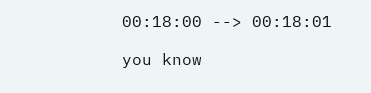00:18:00 --> 00:18:01

you know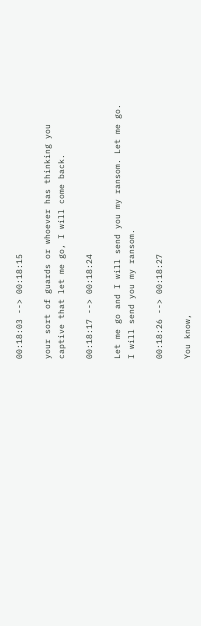00:18:03 --> 00:18:15

your sort of guards or whoever has thinking you captive that let me go, I will come back.

00:18:17 --> 00:18:24

Let me go and I will send you my ransom. Let me go. I will send you my ransom.

00:18:26 --> 00:18:27

You know,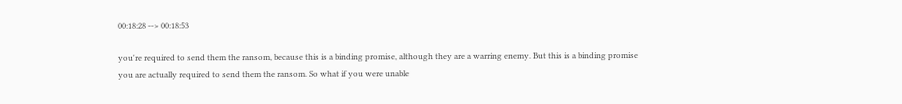00:18:28 --> 00:18:53

you're required to send them the ransom, because this is a binding promise, although they are a warring enemy. But this is a binding promise you are actually required to send them the ransom. So what if you were unable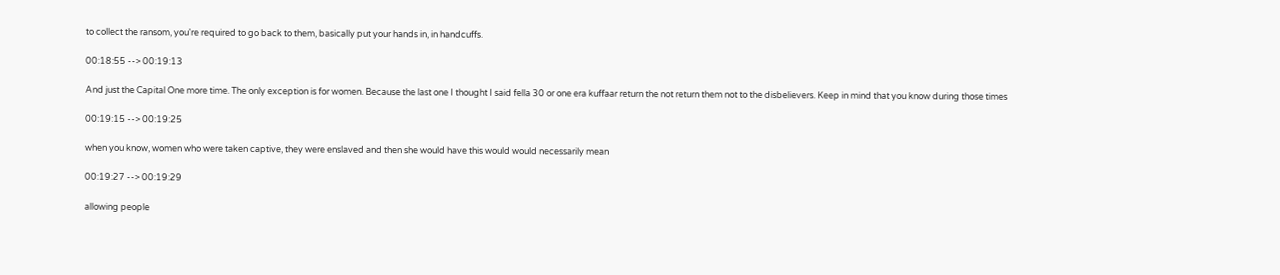to collect the ransom, you're required to go back to them, basically put your hands in, in handcuffs.

00:18:55 --> 00:19:13

And just the Capital One more time. The only exception is for women. Because the last one I thought I said fella 30 or one era kuffaar return the not return them not to the disbelievers. Keep in mind that you know during those times

00:19:15 --> 00:19:25

when you know, women who were taken captive, they were enslaved and then she would have this would would necessarily mean

00:19:27 --> 00:19:29

allowing people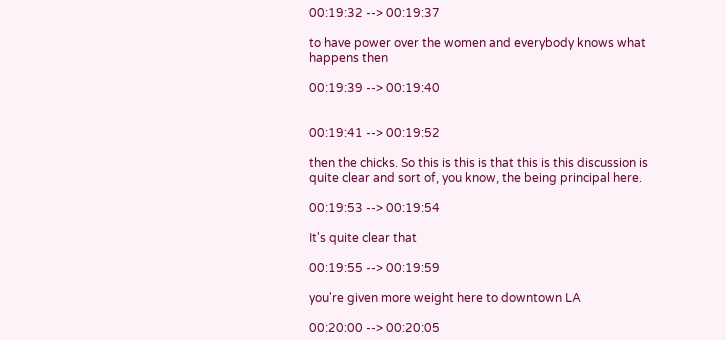00:19:32 --> 00:19:37

to have power over the women and everybody knows what happens then

00:19:39 --> 00:19:40


00:19:41 --> 00:19:52

then the chicks. So this is this is that this is this discussion is quite clear and sort of, you know, the being principal here.

00:19:53 --> 00:19:54

It's quite clear that

00:19:55 --> 00:19:59

you're given more weight here to downtown LA

00:20:00 --> 00:20:05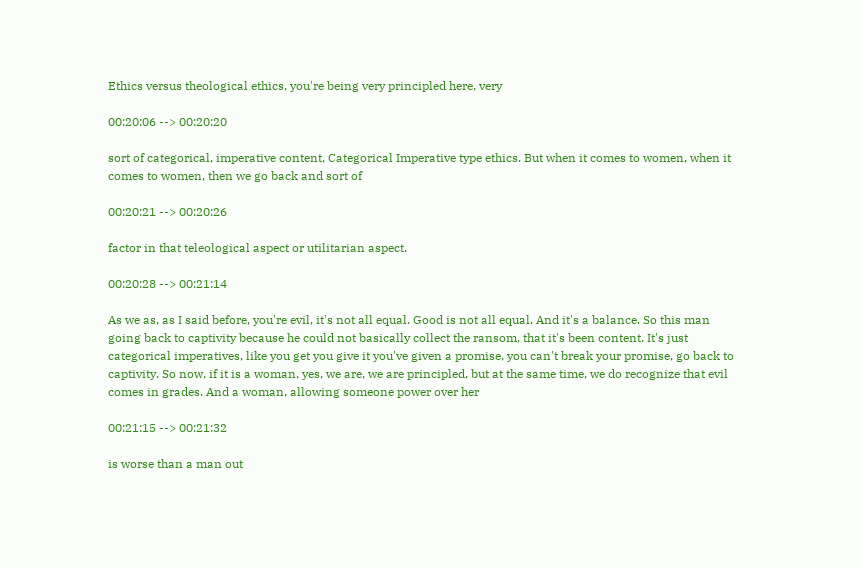Ethics versus theological ethics, you're being very principled here, very

00:20:06 --> 00:20:20

sort of categorical, imperative content, Categorical Imperative type ethics. But when it comes to women, when it comes to women, then we go back and sort of

00:20:21 --> 00:20:26

factor in that teleological aspect or utilitarian aspect.

00:20:28 --> 00:21:14

As we as, as I said before, you're evil, it's not all equal. Good is not all equal. And it's a balance. So this man going back to captivity because he could not basically collect the ransom, that it's been content. It's just categorical imperatives, like you get you give it you've given a promise, you can't break your promise, go back to captivity. So now, if it is a woman, yes, we are, we are principled, but at the same time, we do recognize that evil comes in grades. And a woman, allowing someone power over her

00:21:15 --> 00:21:32

is worse than a man out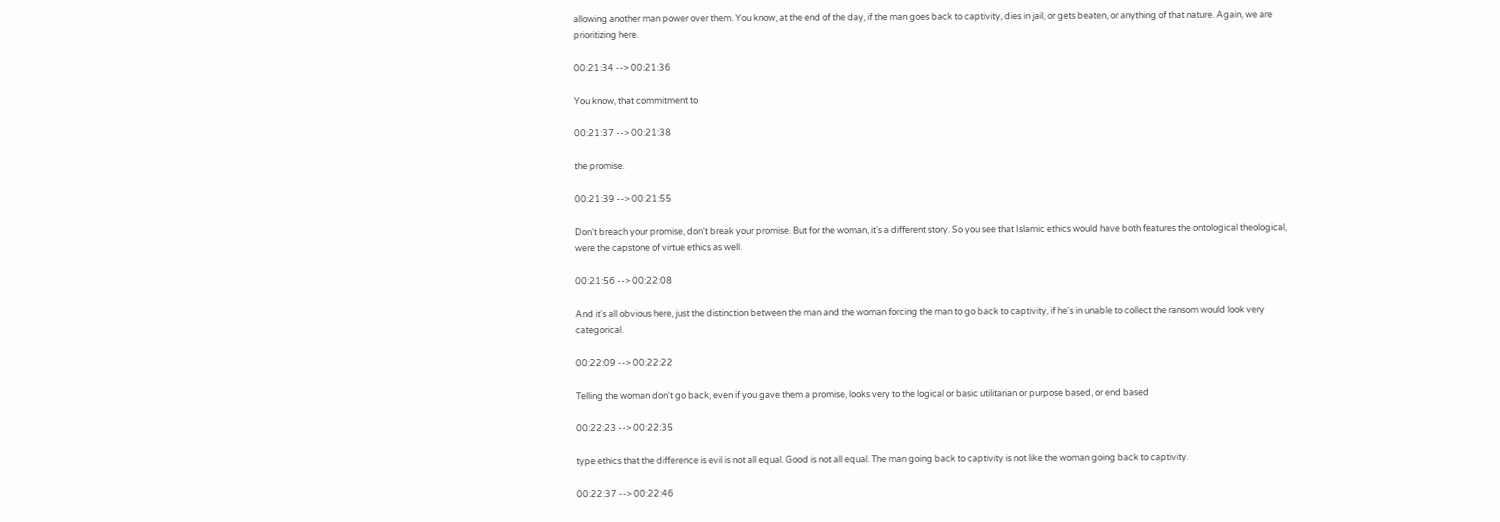allowing another man power over them. You know, at the end of the day, if the man goes back to captivity, dies in jail, or gets beaten, or anything of that nature. Again, we are prioritizing here.

00:21:34 --> 00:21:36

You know, that commitment to

00:21:37 --> 00:21:38

the promise.

00:21:39 --> 00:21:55

Don't breach your promise, don't break your promise. But for the woman, it's a different story. So you see that Islamic ethics would have both features the ontological theological, were the capstone of virtue ethics as well.

00:21:56 --> 00:22:08

And it's all obvious here, just the distinction between the man and the woman forcing the man to go back to captivity, if he's in unable to collect the ransom would look very categorical.

00:22:09 --> 00:22:22

Telling the woman don't go back, even if you gave them a promise, looks very to the logical or basic utilitarian or purpose based, or end based

00:22:23 --> 00:22:35

type ethics that the difference is evil is not all equal. Good is not all equal. The man going back to captivity is not like the woman going back to captivity.

00:22:37 --> 00:22:46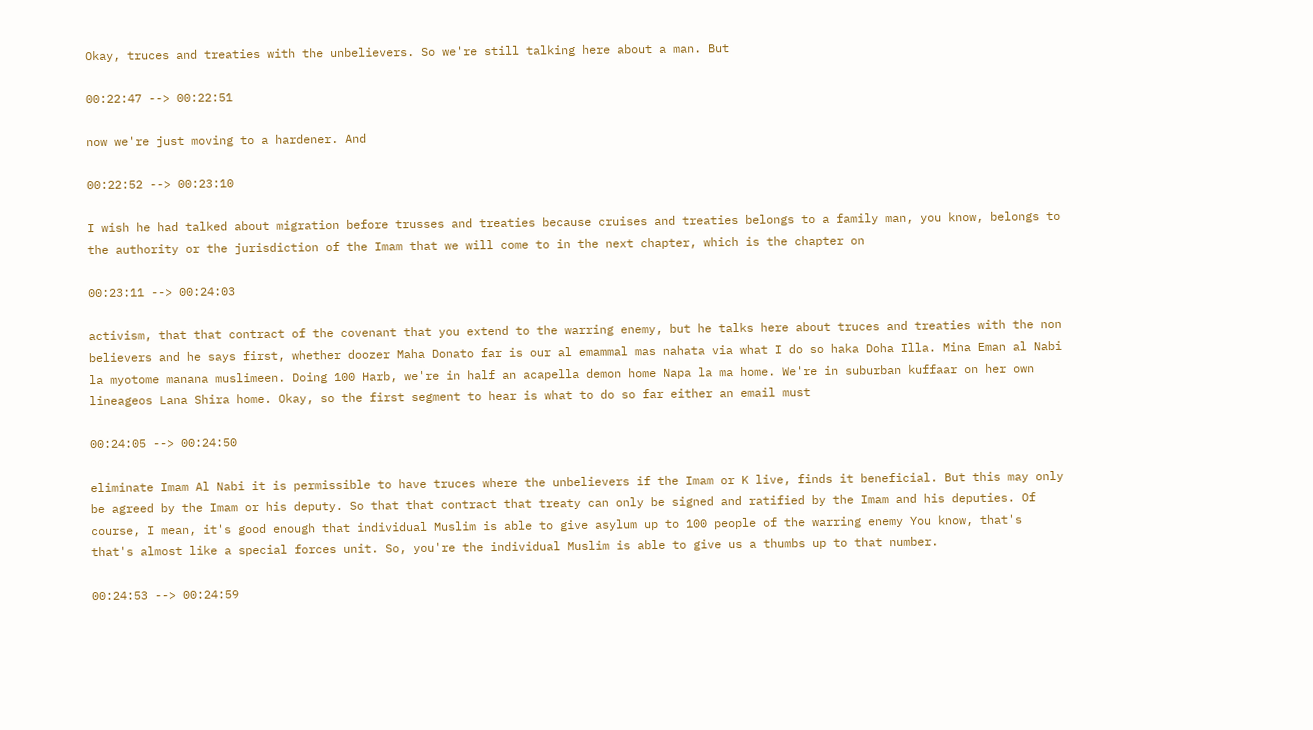Okay, truces and treaties with the unbelievers. So we're still talking here about a man. But

00:22:47 --> 00:22:51

now we're just moving to a hardener. And

00:22:52 --> 00:23:10

I wish he had talked about migration before trusses and treaties because cruises and treaties belongs to a family man, you know, belongs to the authority or the jurisdiction of the Imam that we will come to in the next chapter, which is the chapter on

00:23:11 --> 00:24:03

activism, that that contract of the covenant that you extend to the warring enemy, but he talks here about truces and treaties with the non believers and he says first, whether doozer Maha Donato far is our al emammal mas nahata via what I do so haka Doha Illa. Mina Eman al Nabi la myotome manana muslimeen. Doing 100 Harb, we're in half an acapella demon home Napa la ma home. We're in suburban kuffaar on her own lineageos Lana Shira home. Okay, so the first segment to hear is what to do so far either an email must

00:24:05 --> 00:24:50

eliminate Imam Al Nabi it is permissible to have truces where the unbelievers if the Imam or K live, finds it beneficial. But this may only be agreed by the Imam or his deputy. So that that contract that treaty can only be signed and ratified by the Imam and his deputies. Of course, I mean, it's good enough that individual Muslim is able to give asylum up to 100 people of the warring enemy You know, that's that's almost like a special forces unit. So, you're the individual Muslim is able to give us a thumbs up to that number.

00:24:53 --> 00:24:59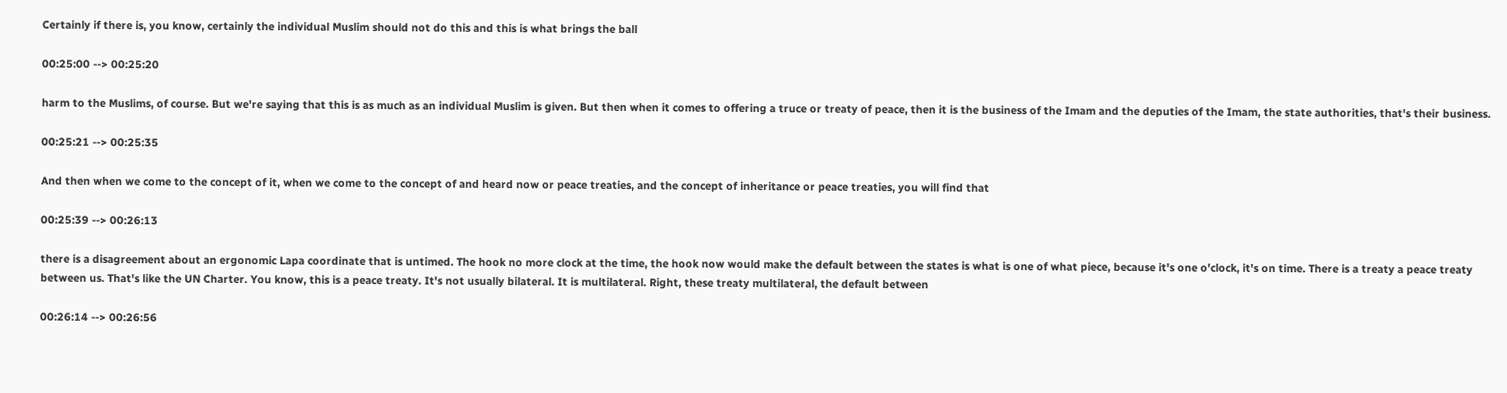Certainly if there is, you know, certainly the individual Muslim should not do this and this is what brings the ball

00:25:00 --> 00:25:20

harm to the Muslims, of course. But we're saying that this is as much as an individual Muslim is given. But then when it comes to offering a truce or treaty of peace, then it is the business of the Imam and the deputies of the Imam, the state authorities, that's their business.

00:25:21 --> 00:25:35

And then when we come to the concept of it, when we come to the concept of and heard now or peace treaties, and the concept of inheritance or peace treaties, you will find that

00:25:39 --> 00:26:13

there is a disagreement about an ergonomic Lapa coordinate that is untimed. The hook no more clock at the time, the hook now would make the default between the states is what is one of what piece, because it's one o'clock, it's on time. There is a treaty a peace treaty between us. That's like the UN Charter. You know, this is a peace treaty. It's not usually bilateral. It is multilateral. Right, these treaty multilateral, the default between

00:26:14 --> 00:26:56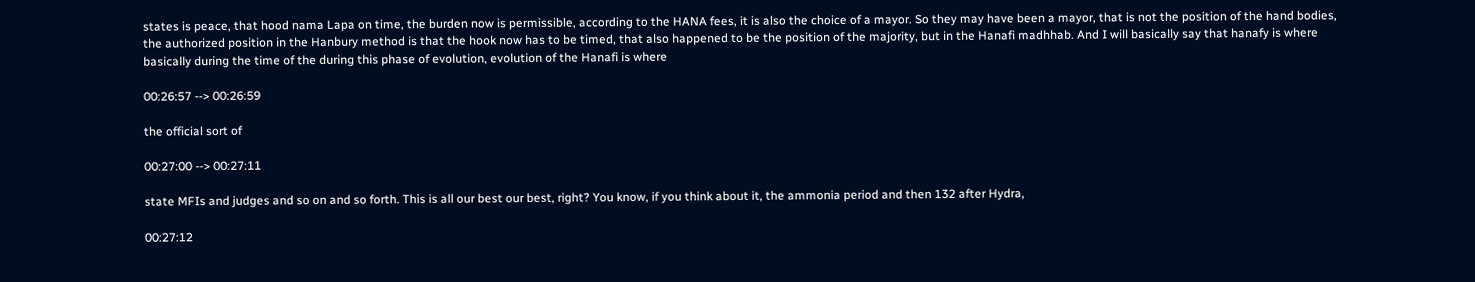states is peace, that hood nama Lapa on time, the burden now is permissible, according to the HANA fees, it is also the choice of a mayor. So they may have been a mayor, that is not the position of the hand bodies, the authorized position in the Hanbury method is that the hook now has to be timed, that also happened to be the position of the majority, but in the Hanafi madhhab. And I will basically say that hanafy is where basically during the time of the during this phase of evolution, evolution of the Hanafi is where

00:26:57 --> 00:26:59

the official sort of

00:27:00 --> 00:27:11

state MFIs and judges and so on and so forth. This is all our best our best, right? You know, if you think about it, the ammonia period and then 132 after Hydra,

00:27:12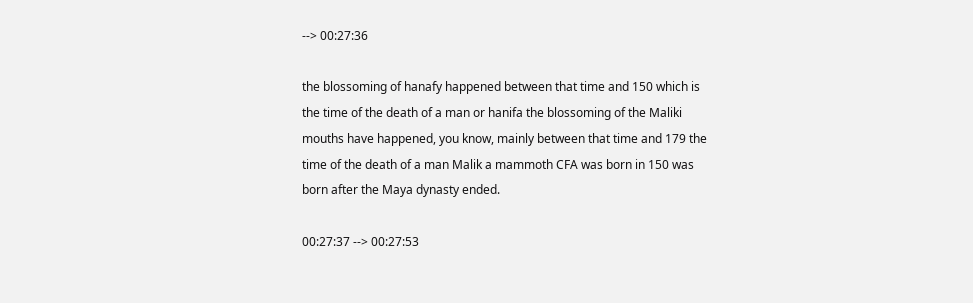--> 00:27:36

the blossoming of hanafy happened between that time and 150 which is the time of the death of a man or hanifa the blossoming of the Maliki mouths have happened, you know, mainly between that time and 179 the time of the death of a man Malik a mammoth CFA was born in 150 was born after the Maya dynasty ended.

00:27:37 --> 00:27:53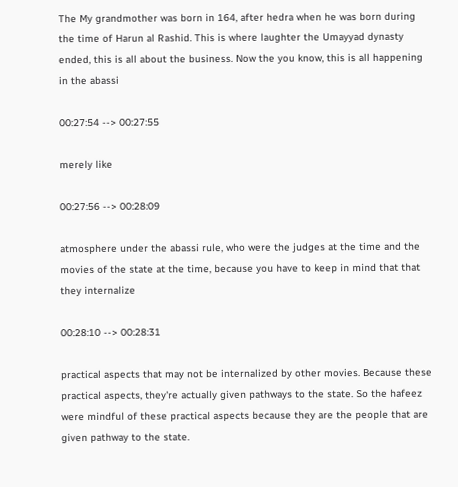The My grandmother was born in 164, after hedra when he was born during the time of Harun al Rashid. This is where laughter the Umayyad dynasty ended, this is all about the business. Now the you know, this is all happening in the abassi

00:27:54 --> 00:27:55

merely like

00:27:56 --> 00:28:09

atmosphere under the abassi rule, who were the judges at the time and the movies of the state at the time, because you have to keep in mind that that they internalize

00:28:10 --> 00:28:31

practical aspects that may not be internalized by other movies. Because these practical aspects, they're actually given pathways to the state. So the hafeez were mindful of these practical aspects because they are the people that are given pathway to the state.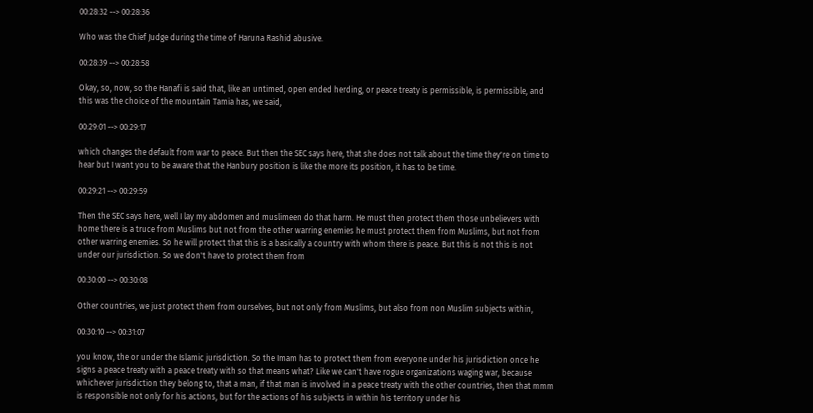00:28:32 --> 00:28:36

Who was the Chief Judge during the time of Haruna Rashid abusive.

00:28:39 --> 00:28:58

Okay, so, now, so the Hanafi is said that, like an untimed, open ended herding, or peace treaty is permissible, is permissible, and this was the choice of the mountain Tamia has, we said,

00:29:01 --> 00:29:17

which changes the default from war to peace. But then the SEC says here, that she does not talk about the time they're on time to hear but I want you to be aware that the Hanbury position is like the more its position, it has to be time.

00:29:21 --> 00:29:59

Then the SEC says here, well I lay my abdomen and muslimeen do that harm. He must then protect them those unbelievers with home there is a truce from Muslims but not from the other warring enemies he must protect them from Muslims, but not from other warring enemies. So he will protect that this is a basically a country with whom there is peace. But this is not this is not under our jurisdiction. So we don't have to protect them from

00:30:00 --> 00:30:08

Other countries, we just protect them from ourselves, but not only from Muslims, but also from non Muslim subjects within,

00:30:10 --> 00:31:07

you know, the or under the Islamic jurisdiction. So the Imam has to protect them from everyone under his jurisdiction once he signs a peace treaty with a peace treaty with so that means what? Like we can't have rogue organizations waging war, because whichever jurisdiction they belong to, that a man, if that man is involved in a peace treaty with the other countries, then that mmm is responsible not only for his actions, but for the actions of his subjects in within his territory under his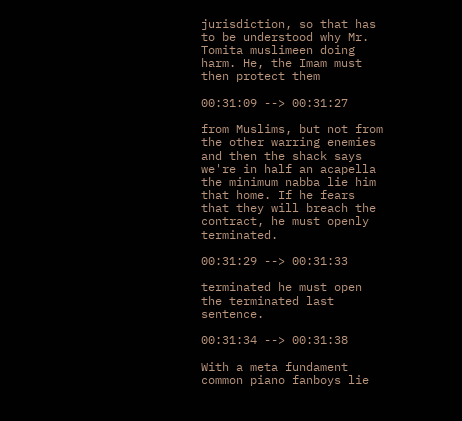jurisdiction, so that has to be understood why Mr. Tomita muslimeen doing harm. He, the Imam must then protect them

00:31:09 --> 00:31:27

from Muslims, but not from the other warring enemies and then the shack says we're in half an acapella the minimum nabba lie him that home. If he fears that they will breach the contract, he must openly terminated.

00:31:29 --> 00:31:33

terminated he must open the terminated last sentence.

00:31:34 --> 00:31:38

With a meta fundament common piano fanboys lie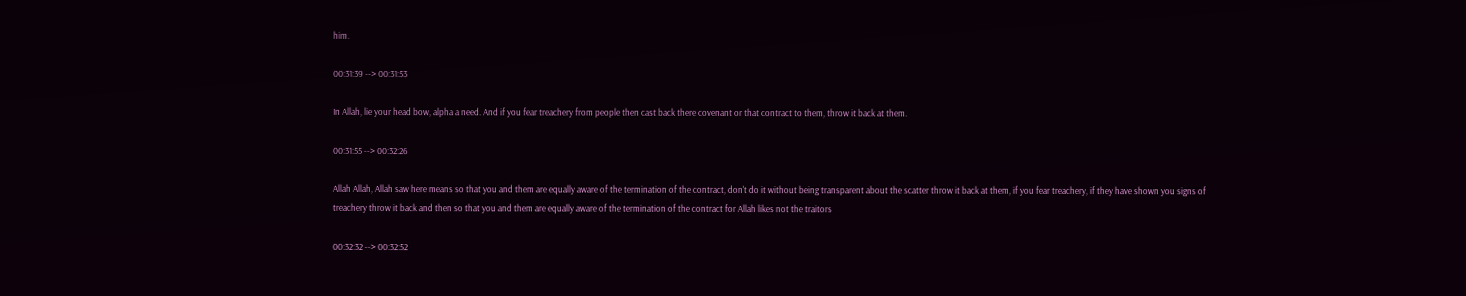him.

00:31:39 --> 00:31:53

In Allah, lie your head bow, alpha a need. And if you fear treachery from people then cast back there covenant or that contract to them, throw it back at them.

00:31:55 --> 00:32:26

Allah Allah, Allah saw here means so that you and them are equally aware of the termination of the contract, don't do it without being transparent about the scatter throw it back at them, if you fear treachery, if they have shown you signs of treachery throw it back and then so that you and them are equally aware of the termination of the contract for Allah likes not the traitors

00:32:32 --> 00:32:52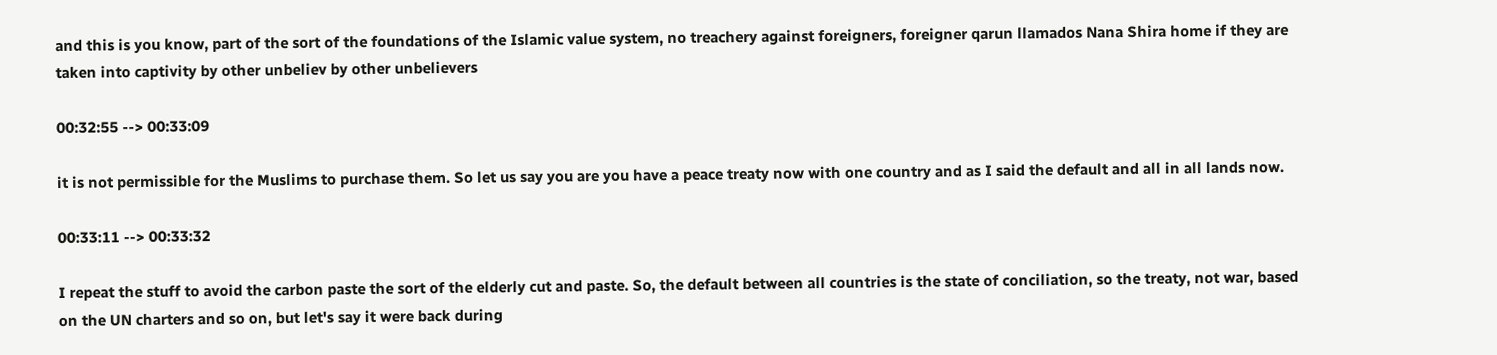and this is you know, part of the sort of the foundations of the Islamic value system, no treachery against foreigners, foreigner qarun llamados Nana Shira home if they are taken into captivity by other unbeliev by other unbelievers

00:32:55 --> 00:33:09

it is not permissible for the Muslims to purchase them. So let us say you are you have a peace treaty now with one country and as I said the default and all in all lands now.

00:33:11 --> 00:33:32

I repeat the stuff to avoid the carbon paste the sort of the elderly cut and paste. So, the default between all countries is the state of conciliation, so the treaty, not war, based on the UN charters and so on, but let's say it were back during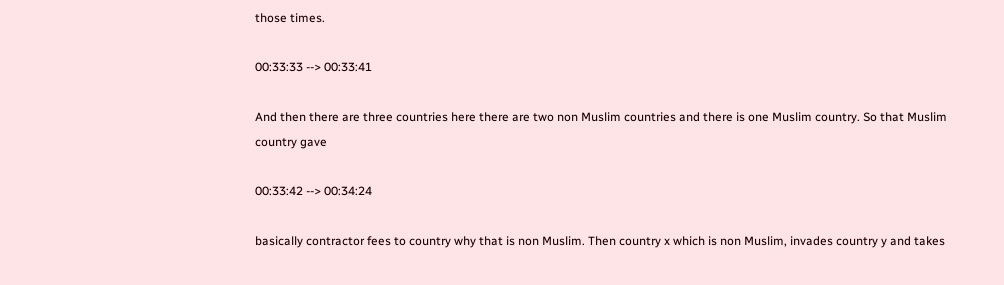those times.

00:33:33 --> 00:33:41

And then there are three countries here there are two non Muslim countries and there is one Muslim country. So that Muslim country gave

00:33:42 --> 00:34:24

basically contractor fees to country why that is non Muslim. Then country x which is non Muslim, invades country y and takes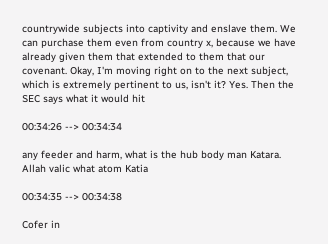countrywide subjects into captivity and enslave them. We can purchase them even from country x, because we have already given them that extended to them that our covenant. Okay, I'm moving right on to the next subject, which is extremely pertinent to us, isn't it? Yes. Then the SEC says what it would hit

00:34:26 --> 00:34:34

any feeder and harm, what is the hub body man Katara. Allah valic what atom Katia

00:34:35 --> 00:34:38

Cofer in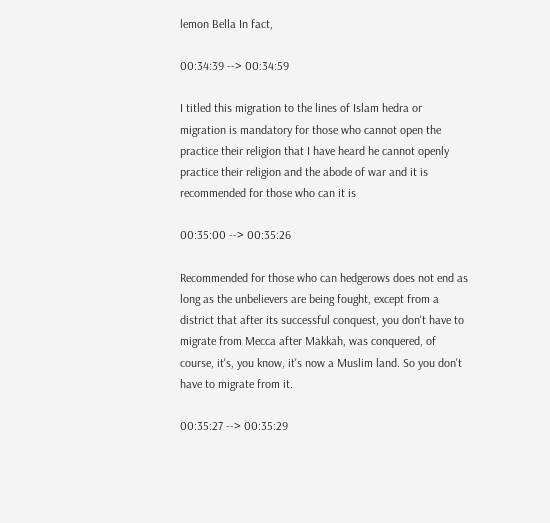lemon Bella In fact,

00:34:39 --> 00:34:59

I titled this migration to the lines of Islam hedra or migration is mandatory for those who cannot open the practice their religion that I have heard he cannot openly practice their religion and the abode of war and it is recommended for those who can it is

00:35:00 --> 00:35:26

Recommended for those who can hedgerows does not end as long as the unbelievers are being fought, except from a district that after its successful conquest, you don't have to migrate from Mecca after Makkah, was conquered, of course, it's, you know, it's now a Muslim land. So you don't have to migrate from it.

00:35:27 --> 00:35:29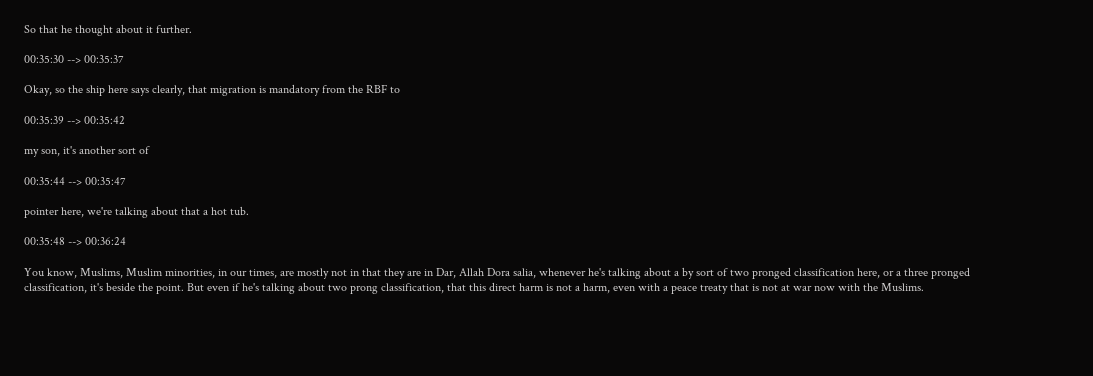So that he thought about it further.

00:35:30 --> 00:35:37

Okay, so the ship here says clearly, that migration is mandatory from the RBF to

00:35:39 --> 00:35:42

my son, it's another sort of

00:35:44 --> 00:35:47

pointer here, we're talking about that a hot tub.

00:35:48 --> 00:36:24

You know, Muslims, Muslim minorities, in our times, are mostly not in that they are in Dar, Allah Dora salia, whenever he's talking about a by sort of two pronged classification here, or a three pronged classification, it's beside the point. But even if he's talking about two prong classification, that this direct harm is not a harm, even with a peace treaty that is not at war now with the Muslims.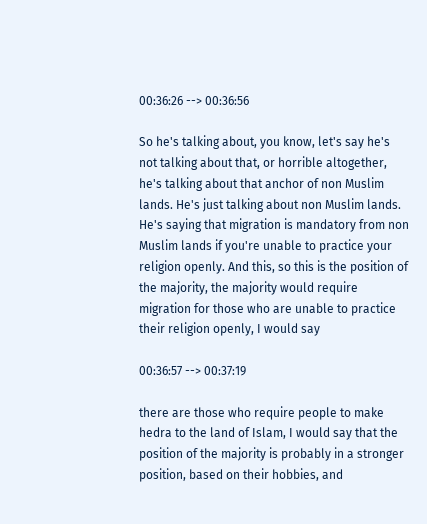00:36:26 --> 00:36:56

So he's talking about, you know, let's say he's not talking about that, or horrible altogether, he's talking about that anchor of non Muslim lands. He's just talking about non Muslim lands. He's saying that migration is mandatory from non Muslim lands if you're unable to practice your religion openly. And this, so this is the position of the majority, the majority would require migration for those who are unable to practice their religion openly, I would say

00:36:57 --> 00:37:19

there are those who require people to make hedra to the land of Islam, I would say that the position of the majority is probably in a stronger position, based on their hobbies, and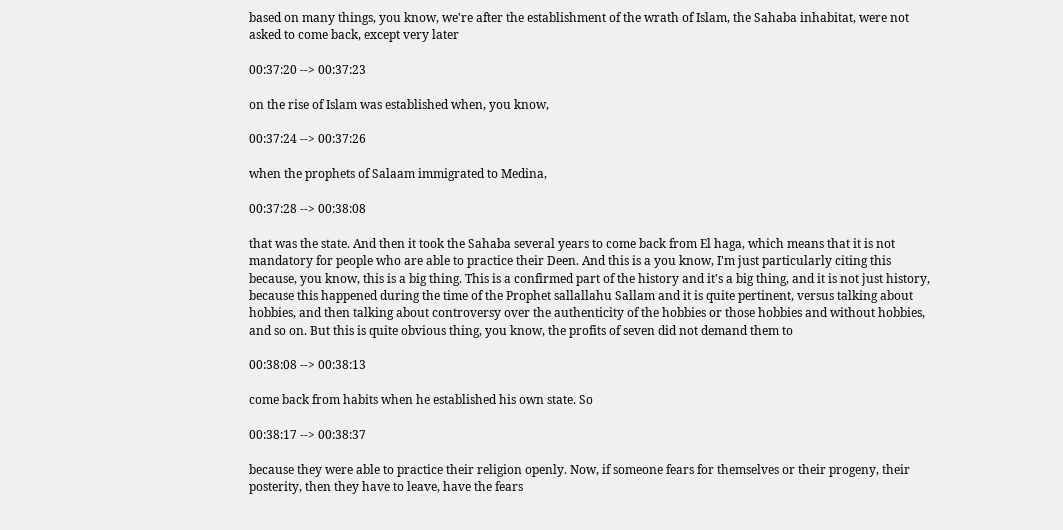based on many things, you know, we're after the establishment of the wrath of Islam, the Sahaba inhabitat, were not asked to come back, except very later

00:37:20 --> 00:37:23

on the rise of Islam was established when, you know,

00:37:24 --> 00:37:26

when the prophets of Salaam immigrated to Medina,

00:37:28 --> 00:38:08

that was the state. And then it took the Sahaba several years to come back from El haga, which means that it is not mandatory for people who are able to practice their Deen. And this is a you know, I'm just particularly citing this because, you know, this is a big thing. This is a confirmed part of the history and it's a big thing, and it is not just history, because this happened during the time of the Prophet sallallahu Sallam and it is quite pertinent, versus talking about hobbies, and then talking about controversy over the authenticity of the hobbies or those hobbies and without hobbies, and so on. But this is quite obvious thing, you know, the profits of seven did not demand them to

00:38:08 --> 00:38:13

come back from habits when he established his own state. So

00:38:17 --> 00:38:37

because they were able to practice their religion openly. Now, if someone fears for themselves or their progeny, their posterity, then they have to leave, have the fears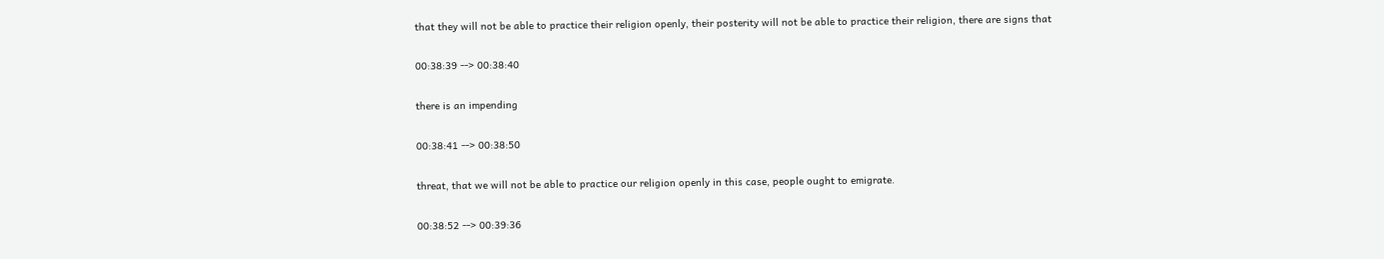that they will not be able to practice their religion openly, their posterity will not be able to practice their religion, there are signs that

00:38:39 --> 00:38:40

there is an impending

00:38:41 --> 00:38:50

threat, that we will not be able to practice our religion openly in this case, people ought to emigrate.

00:38:52 --> 00:39:36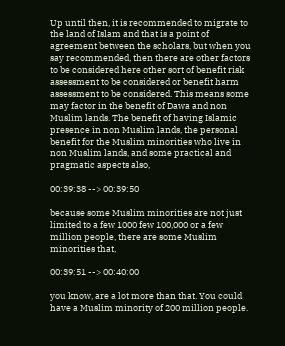Up until then, it is recommended to migrate to the land of Islam and that is a point of agreement between the scholars, but when you say recommended, then there are other factors to be considered here other sort of benefit risk assessment to be considered or benefit harm assessment to be considered. This means some may factor in the benefit of Dawa and non Muslim lands. The benefit of having Islamic presence in non Muslim lands, the personal benefit for the Muslim minorities who live in non Muslim lands, and some practical and pragmatic aspects also,

00:39:38 --> 00:39:50

because some Muslim minorities are not just limited to a few 1000 few 100,000 or a few million people, there are some Muslim minorities that,

00:39:51 --> 00:40:00

you know, are a lot more than that. You could have a Muslim minority of 200 million people.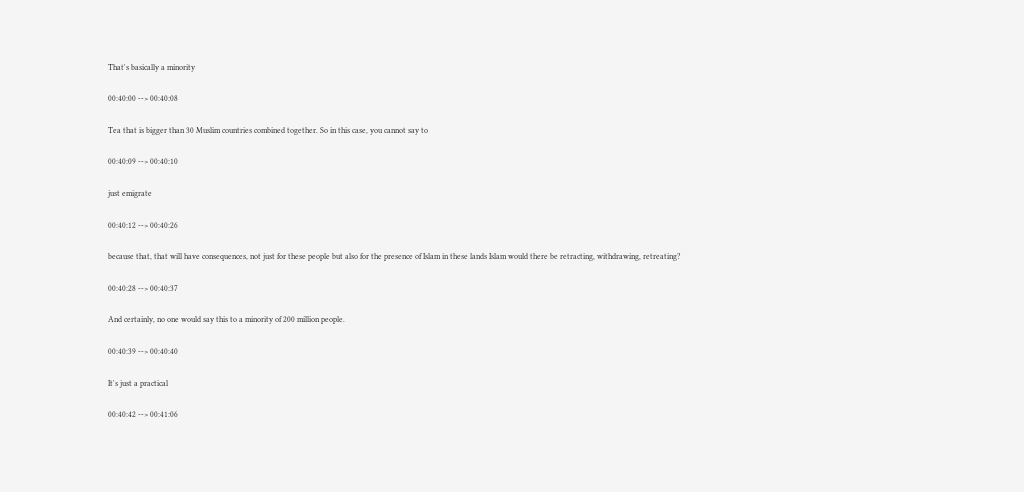That's basically a minority

00:40:00 --> 00:40:08

Tea that is bigger than 30 Muslim countries combined together. So in this case, you cannot say to

00:40:09 --> 00:40:10

just emigrate

00:40:12 --> 00:40:26

because that, that will have consequences, not just for these people but also for the presence of Islam in these lands Islam would there be retracting, withdrawing, retreating?

00:40:28 --> 00:40:37

And certainly, no one would say this to a minority of 200 million people.

00:40:39 --> 00:40:40

It's just a practical

00:40:42 --> 00:41:06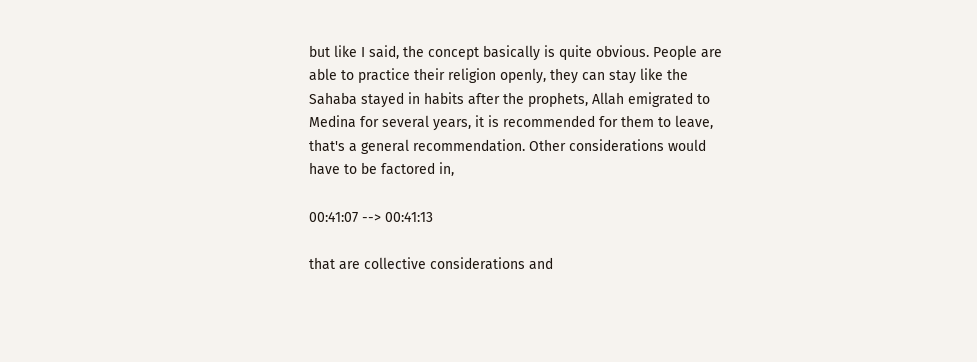but like I said, the concept basically is quite obvious. People are able to practice their religion openly, they can stay like the Sahaba stayed in habits after the prophets, Allah emigrated to Medina for several years, it is recommended for them to leave, that's a general recommendation. Other considerations would have to be factored in,

00:41:07 --> 00:41:13

that are collective considerations and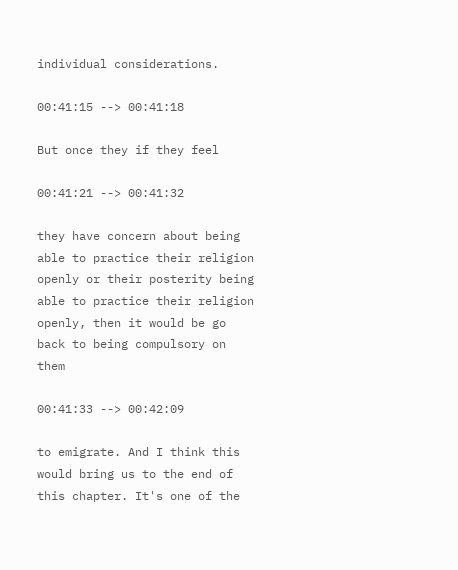individual considerations.

00:41:15 --> 00:41:18

But once they if they feel

00:41:21 --> 00:41:32

they have concern about being able to practice their religion openly or their posterity being able to practice their religion openly, then it would be go back to being compulsory on them

00:41:33 --> 00:42:09

to emigrate. And I think this would bring us to the end of this chapter. It's one of the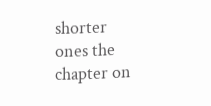shorter ones the chapter on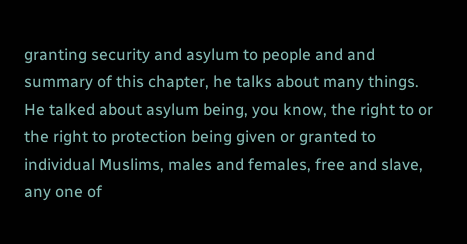granting security and asylum to people and and summary of this chapter, he talks about many things. He talked about asylum being, you know, the right to or the right to protection being given or granted to individual Muslims, males and females, free and slave, any one of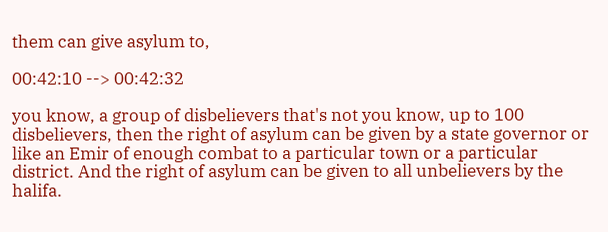them can give asylum to,

00:42:10 --> 00:42:32

you know, a group of disbelievers that's not you know, up to 100 disbelievers, then the right of asylum can be given by a state governor or like an Emir of enough combat to a particular town or a particular district. And the right of asylum can be given to all unbelievers by the halifa.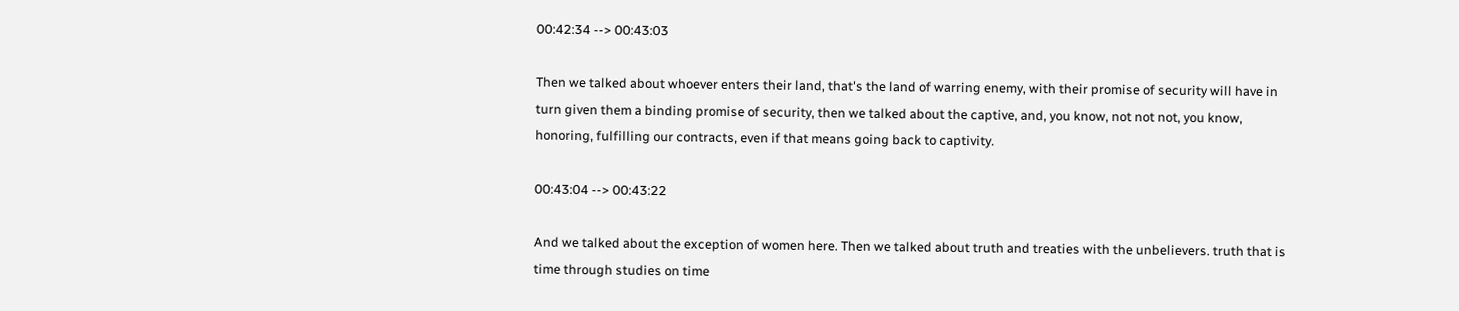00:42:34 --> 00:43:03

Then we talked about whoever enters their land, that's the land of warring enemy, with their promise of security will have in turn given them a binding promise of security, then we talked about the captive, and, you know, not not not, you know, honoring, fulfilling our contracts, even if that means going back to captivity.

00:43:04 --> 00:43:22

And we talked about the exception of women here. Then we talked about truth and treaties with the unbelievers. truth that is time through studies on time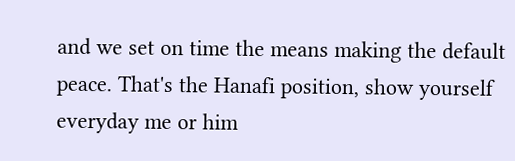and we set on time the means making the default peace. That's the Hanafi position, show yourself everyday me or him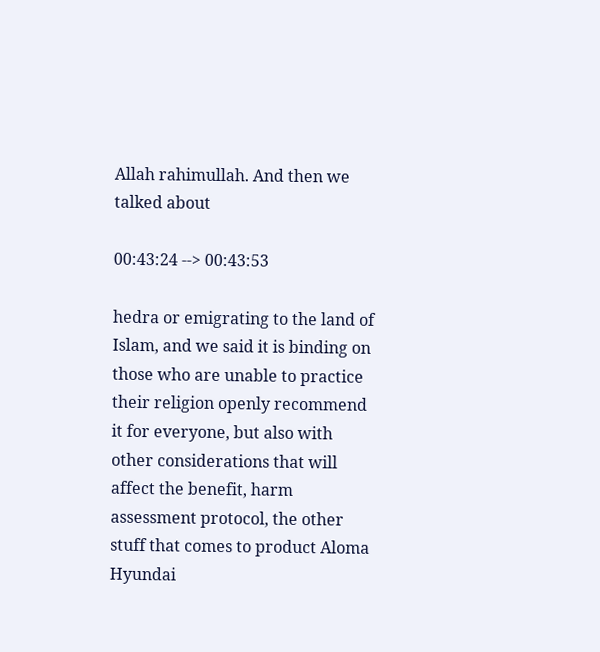Allah rahimullah. And then we talked about

00:43:24 --> 00:43:53

hedra or emigrating to the land of Islam, and we said it is binding on those who are unable to practice their religion openly recommend it for everyone, but also with other considerations that will affect the benefit, harm assessment protocol, the other stuff that comes to product Aloma Hyundai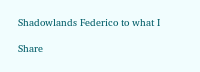Shadowlands Federico to what I

Share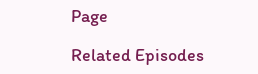Page

Related Episodes